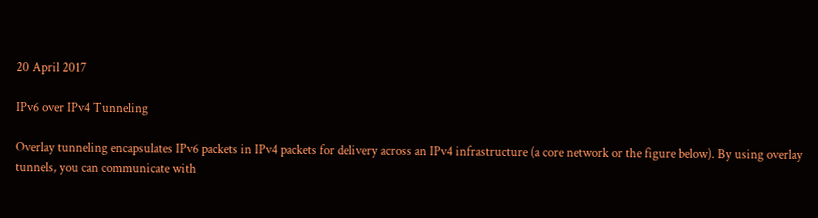20 April 2017

IPv6 over IPv4 Tunneling

Overlay tunneling encapsulates IPv6 packets in IPv4 packets for delivery across an IPv4 infrastructure (a core network or the figure below). By using overlay tunnels, you can communicate with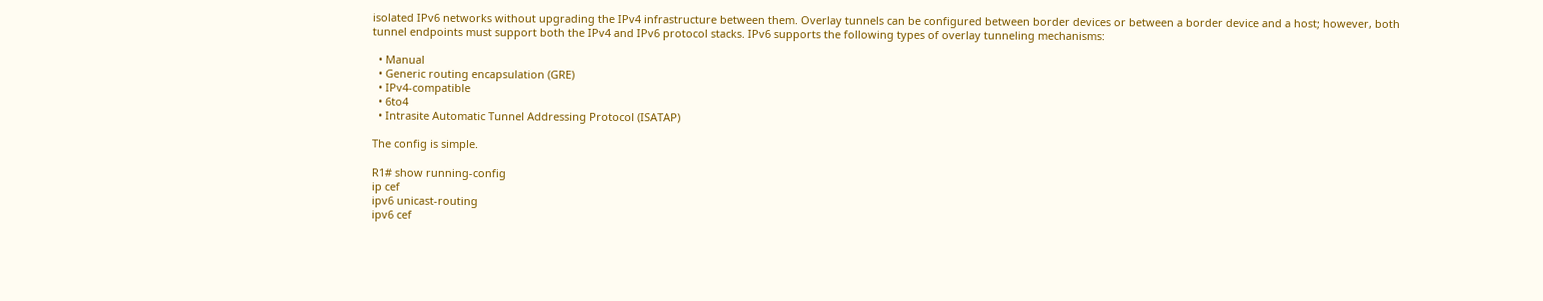isolated IPv6 networks without upgrading the IPv4 infrastructure between them. Overlay tunnels can be configured between border devices or between a border device and a host; however, both tunnel endpoints must support both the IPv4 and IPv6 protocol stacks. IPv6 supports the following types of overlay tunneling mechanisms:

  • Manual
  • Generic routing encapsulation (GRE)
  • IPv4-compatible
  • 6to4
  • Intrasite Automatic Tunnel Addressing Protocol (ISATAP)

The config is simple.

R1# show running-config
ip cef
ipv6 unicast-routing
ipv6 cef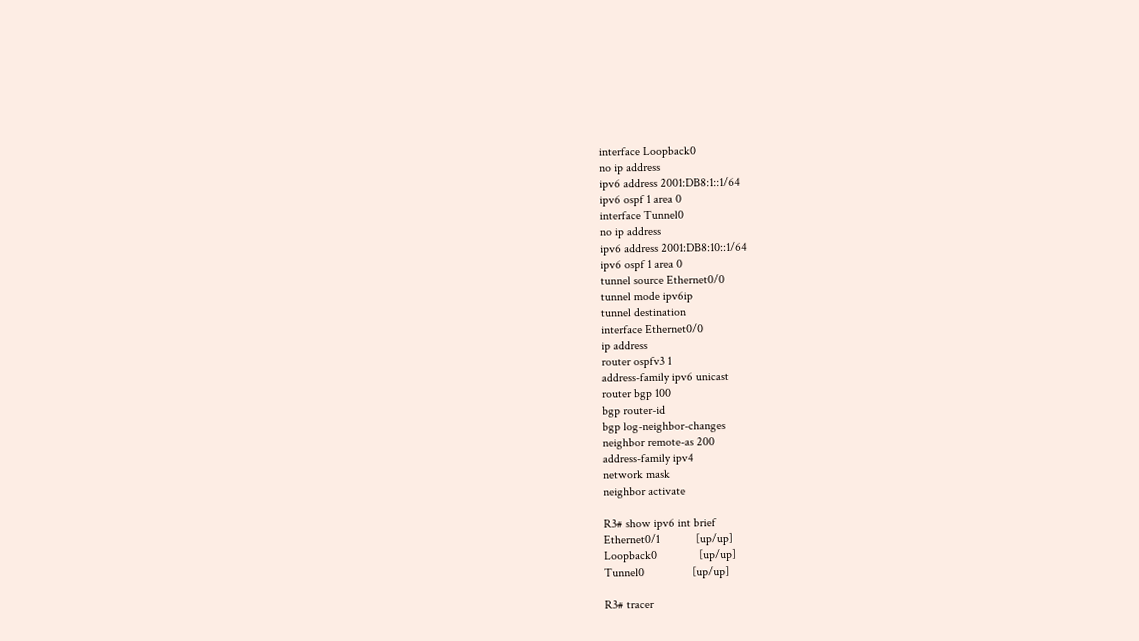interface Loopback0
no ip address
ipv6 address 2001:DB8:1::1/64
ipv6 ospf 1 area 0
interface Tunnel0
no ip address
ipv6 address 2001:DB8:10::1/64
ipv6 ospf 1 area 0
tunnel source Ethernet0/0
tunnel mode ipv6ip
tunnel destination
interface Ethernet0/0
ip address
router ospfv3 1
address-family ipv6 unicast
router bgp 100
bgp router-id
bgp log-neighbor-changes
neighbor remote-as 200
address-family ipv4
network mask
neighbor activate

R3# show ipv6 int brief
Ethernet0/1            [up/up]
Loopback0              [up/up]
Tunnel0                [up/up]

R3# tracer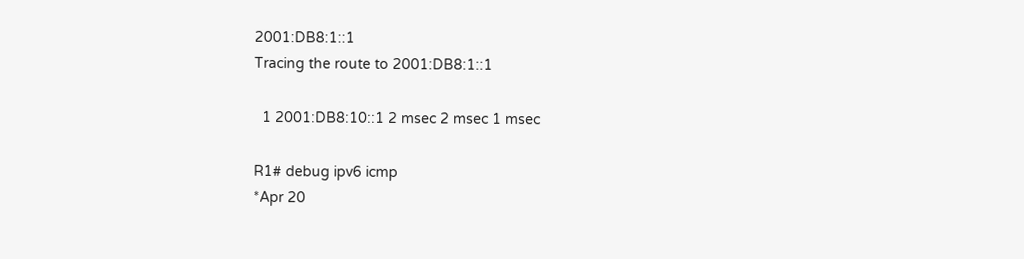2001:DB8:1::1
Tracing the route to 2001:DB8:1::1

  1 2001:DB8:10::1 2 msec 2 msec 1 msec

R1# debug ipv6 icmp
*Apr 20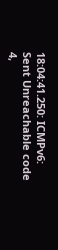18:04:41.250: ICMPv6: Sent Unreachable code 4,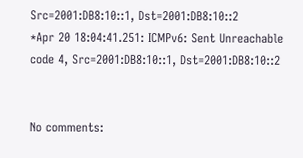Src=2001:DB8:10::1, Dst=2001:DB8:10::2
*Apr 20 18:04:41.251: ICMPv6: Sent Unreachable code 4, Src=2001:DB8:10::1, Dst=2001:DB8:10::2


No comments: